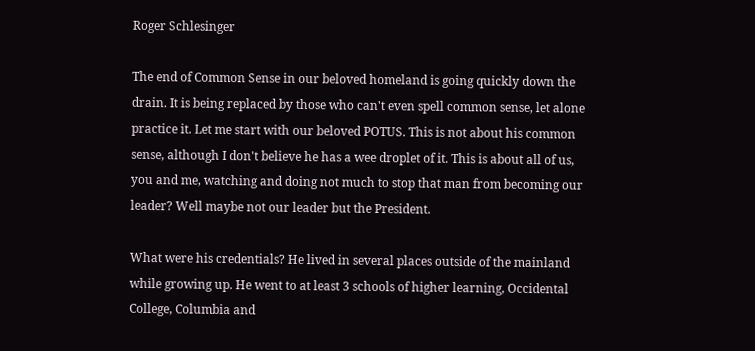Roger Schlesinger

The end of Common Sense in our beloved homeland is going quickly down the drain. It is being replaced by those who can't even spell common sense, let alone practice it. Let me start with our beloved POTUS. This is not about his common sense, although I don't believe he has a wee droplet of it. This is about all of us, you and me, watching and doing not much to stop that man from becoming our leader? Well maybe not our leader but the President.

What were his credentials? He lived in several places outside of the mainland while growing up. He went to at least 3 schools of higher learning, Occidental College, Columbia and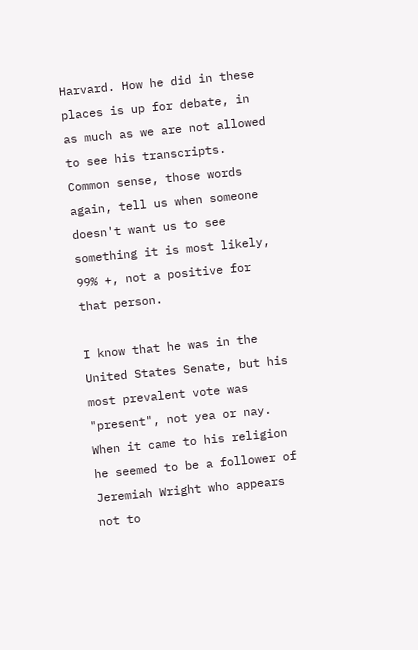Harvard. How he did in these places is up for debate, in as much as we are not allowed to see his transcripts. Common sense, those words again, tell us when someone doesn't want us to see something it is most likely, 99% +, not a positive for that person.

I know that he was in the United States Senate, but his most prevalent vote was "present", not yea or nay. When it came to his religion he seemed to be a follower of Jeremiah Wright who appears not to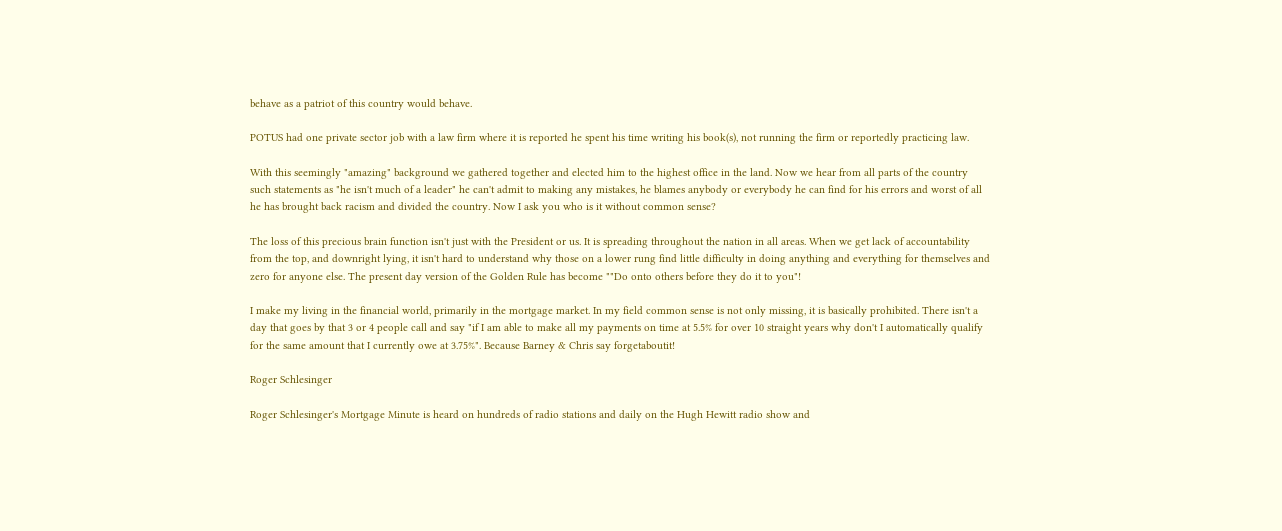behave as a patriot of this country would behave.

POTUS had one private sector job with a law firm where it is reported he spent his time writing his book(s), not running the firm or reportedly practicing law.

With this seemingly "amazing" background we gathered together and elected him to the highest office in the land. Now we hear from all parts of the country such statements as "he isn't much of a leader" he can't admit to making any mistakes, he blames anybody or everybody he can find for his errors and worst of all he has brought back racism and divided the country. Now I ask you who is it without common sense?

The loss of this precious brain function isn't just with the President or us. It is spreading throughout the nation in all areas. When we get lack of accountability from the top, and downright lying, it isn't hard to understand why those on a lower rung find little difficulty in doing anything and everything for themselves and zero for anyone else. The present day version of the Golden Rule has become ""Do onto others before they do it to you"!

I make my living in the financial world, primarily in the mortgage market. In my field common sense is not only missing, it is basically prohibited. There isn't a day that goes by that 3 or 4 people call and say "if I am able to make all my payments on time at 5.5% for over 10 straight years why don't I automatically qualify for the same amount that I currently owe at 3.75%". Because Barney & Chris say forgetaboutit!

Roger Schlesinger

Roger Schlesinger's Mortgage Minute is heard on hundreds of radio stations and daily on the Hugh Hewitt radio show and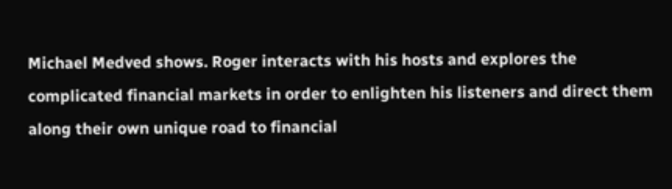Michael Medved shows. Roger interacts with his hosts and explores the complicated financial markets in order to enlighten his listeners and direct them along their own unique road to financial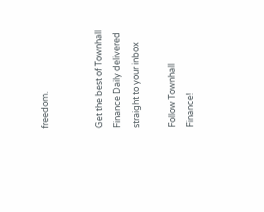freedom.


Get the best of Townhall Finance Daily delivered straight to your inbox

Follow Townhall Finance!